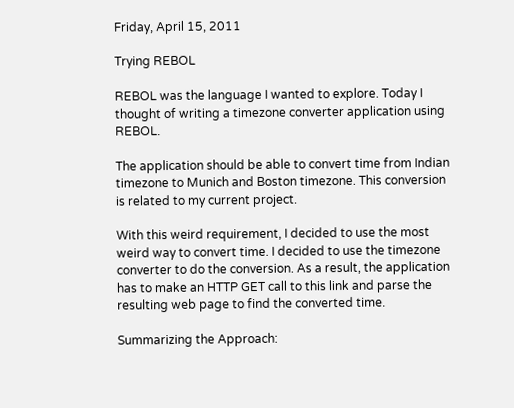Friday, April 15, 2011

Trying REBOL

REBOL was the language I wanted to explore. Today I thought of writing a timezone converter application using REBOL.

The application should be able to convert time from Indian timezone to Munich and Boston timezone. This conversion is related to my current project.

With this weird requirement, I decided to use the most weird way to convert time. I decided to use the timezone converter to do the conversion. As a result, the application has to make an HTTP GET call to this link and parse the resulting web page to find the converted time.

Summarizing the Approach: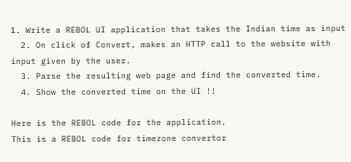1. Write a REBOL UI application that takes the Indian time as input
  2. On click of Convert, makes an HTTP call to the website with input given by the user.
  3. Parse the resulting web page and find the converted time.
  4. Show the converted time on the UI !!

Here is the REBOL code for the application.
This is a REBOL code for timezone convertor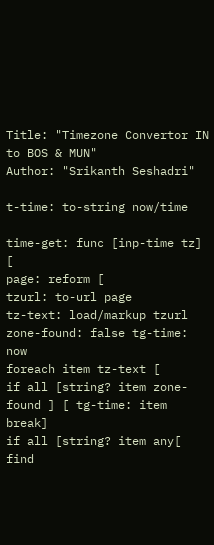Title: "Timezone Convertor IN to BOS & MUN"
Author: "Srikanth Seshadri"

t-time: to-string now/time

time-get: func [inp-time tz] [
page: reform [
tzurl: to-url page
tz-text: load/markup tzurl
zone-found: false tg-time: now
foreach item tz-text [
if all [string? item zone-found ] [ tg-time: item break]
if all [string? item any[ find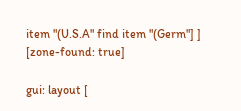item "(U.S.A" find item "(Germ"] ] [zone-found: true]

gui: layout [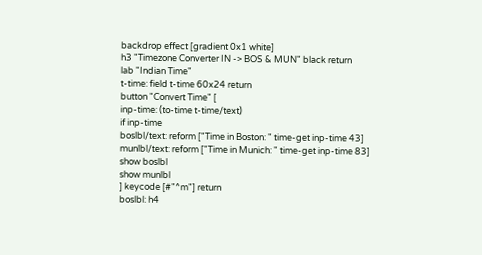backdrop effect [gradient 0x1 white]
h3 "Timezone Converter IN -> BOS & MUN" black return
lab "Indian Time"
t-time: field t-time 60x24 return
button "Convert Time" [
inp-time: (to-time t-time/text)
if inp-time
boslbl/text: reform ["Time in Boston: " time-get inp-time 43]
munlbl/text: reform ["Time in Munich: " time-get inp-time 83]
show boslbl
show munlbl
] keycode [#"^m"] return
boslbl: h4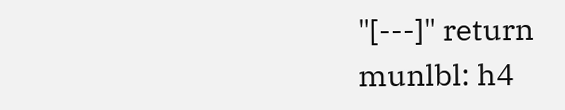"[---]" return
munlbl: h4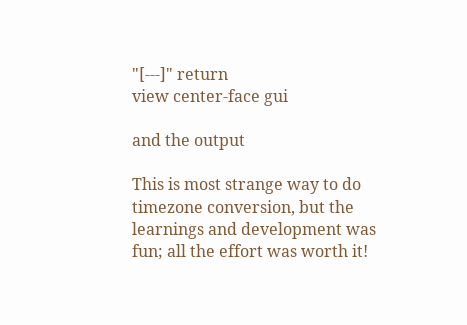"[---]" return
view center-face gui

and the output

This is most strange way to do timezone conversion, but the learnings and development was fun; all the effort was worth it!